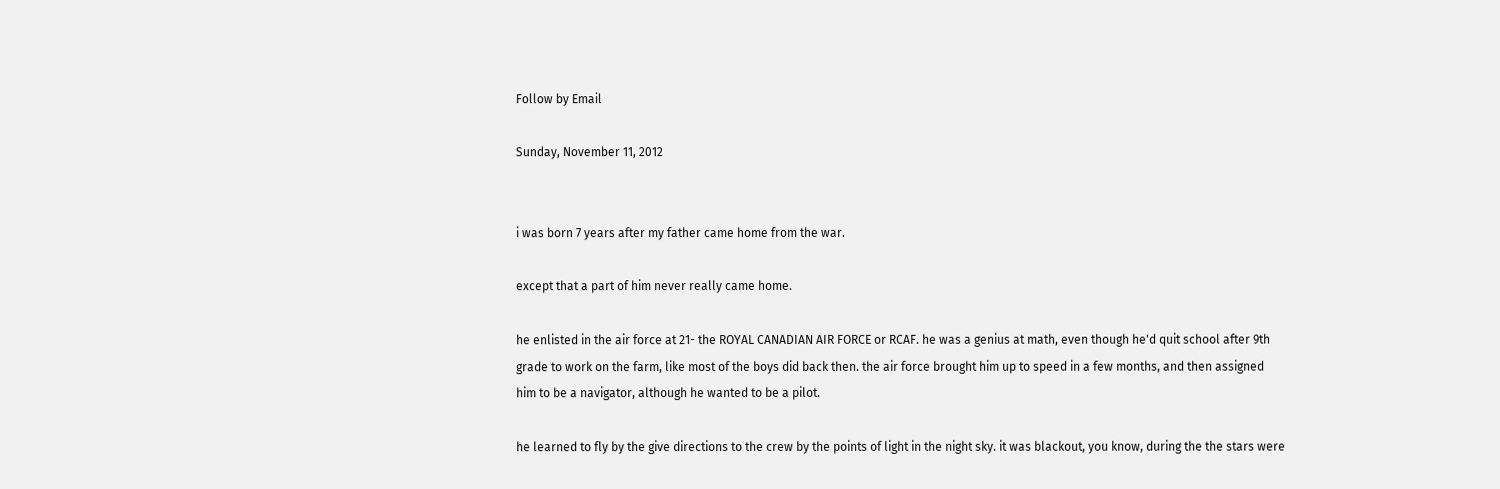Follow by Email

Sunday, November 11, 2012


i was born 7 years after my father came home from the war.

except that a part of him never really came home.

he enlisted in the air force at 21- the ROYAL CANADIAN AIR FORCE or RCAF. he was a genius at math, even though he'd quit school after 9th grade to work on the farm, like most of the boys did back then. the air force brought him up to speed in a few months, and then assigned him to be a navigator, although he wanted to be a pilot.

he learned to fly by the give directions to the crew by the points of light in the night sky. it was blackout, you know, during the the stars were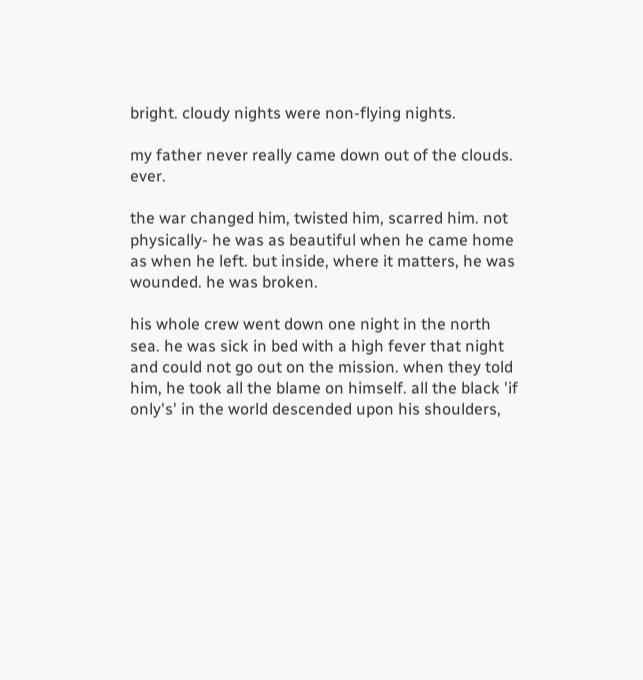bright. cloudy nights were non-flying nights.

my father never really came down out of the clouds. ever.

the war changed him, twisted him, scarred him. not physically- he was as beautiful when he came home as when he left. but inside, where it matters, he was wounded. he was broken.

his whole crew went down one night in the north sea. he was sick in bed with a high fever that night and could not go out on the mission. when they told him, he took all the blame on himself. all the black 'if only's' in the world descended upon his shoulders,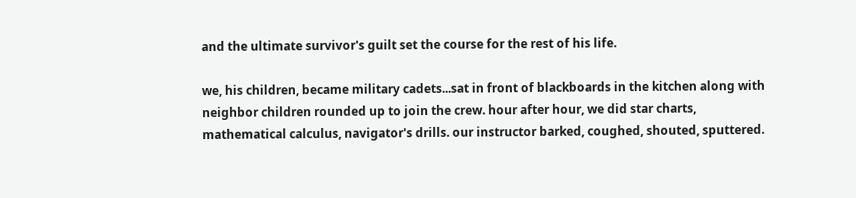and the ultimate survivor's guilt set the course for the rest of his life.

we, his children, became military cadets...sat in front of blackboards in the kitchen along with neighbor children rounded up to join the crew. hour after hour, we did star charts, mathematical calculus, navigator's drills. our instructor barked, coughed, shouted, sputtered.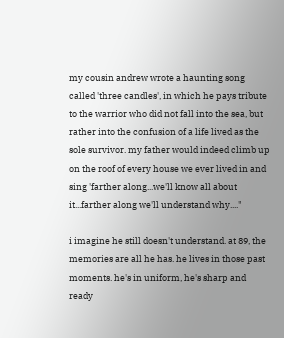my cousin andrew wrote a haunting song called 'three candles', in which he pays tribute to the warrior who did not fall into the sea, but rather into the confusion of a life lived as the sole survivor. my father would indeed climb up on the roof of every house we ever lived in and sing 'farther along...we'll know all about it...farther along we'll understand why...."

i imagine he still doesn't understand. at 89, the memories are all he has. he lives in those past moments. he's in uniform, he's sharp and ready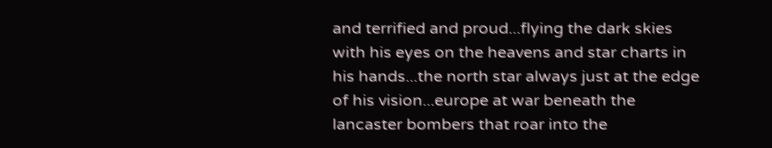and terrified and proud...flying the dark skies with his eyes on the heavens and star charts in his hands...the north star always just at the edge of his vision...europe at war beneath the lancaster bombers that roar into the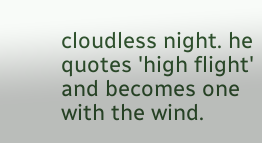cloudless night. he quotes 'high flight' and becomes one with the wind.